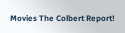Movies The Colbert Report!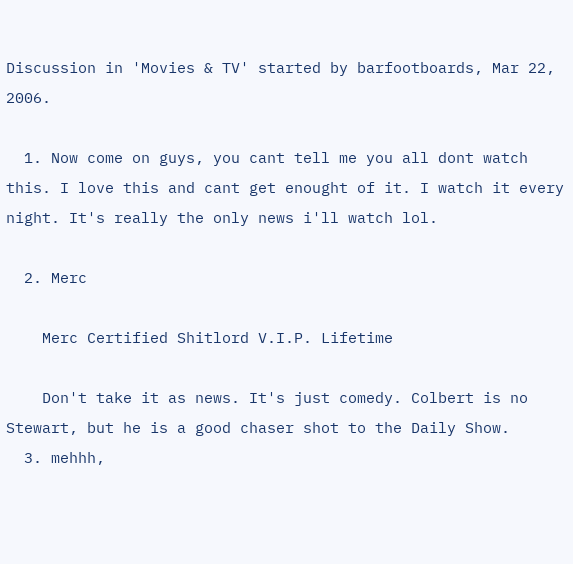Discussion in 'Movies & TV' started by barfootboards, Mar 22, 2006.

  1. Now come on guys, you cant tell me you all dont watch this. I love this and cant get enought of it. I watch it every night. It's really the only news i'll watch lol.

  2. Merc

    Merc Certified Shitlord V.I.P. Lifetime

    Don't take it as news. It's just comedy. Colbert is no Stewart, but he is a good chaser shot to the Daily Show.
  3. mehhh,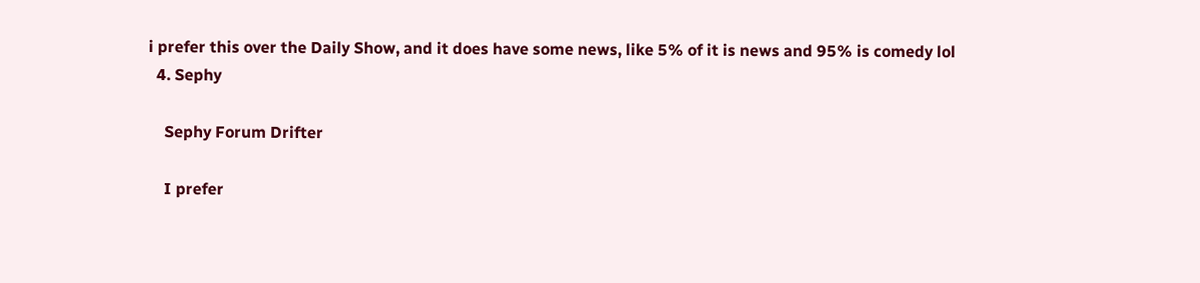i prefer this over the Daily Show, and it does have some news, like 5% of it is news and 95% is comedy lol
  4. Sephy

    Sephy Forum Drifter

    I prefer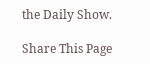the Daily Show.

Share This Page